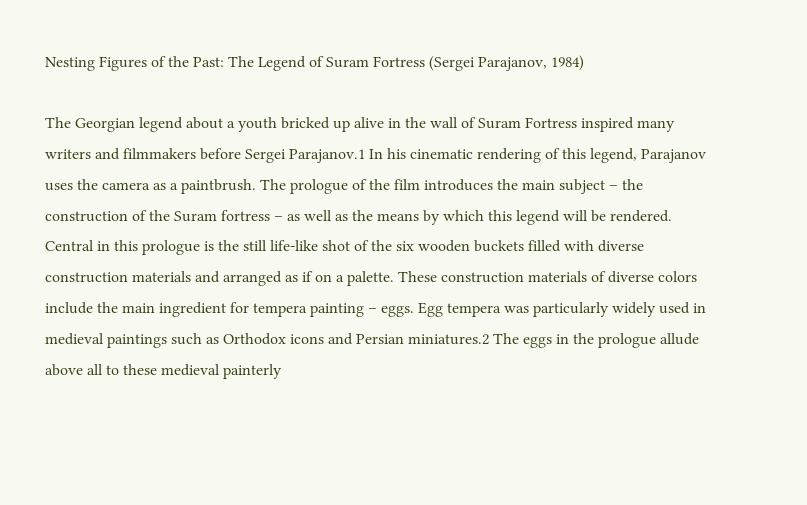Nesting Figures of the Past: The Legend of Suram Fortress (Sergei Parajanov, 1984)

The Georgian legend about a youth bricked up alive in the wall of Suram Fortress inspired many writers and filmmakers before Sergei Parajanov.1 In his cinematic rendering of this legend, Parajanov uses the camera as a paintbrush. The prologue of the film introduces the main subject – the construction of the Suram fortress – as well as the means by which this legend will be rendered. Central in this prologue is the still life-like shot of the six wooden buckets filled with diverse construction materials and arranged as if on a palette. These construction materials of diverse colors include the main ingredient for tempera painting – eggs. Egg tempera was particularly widely used in medieval paintings such as Orthodox icons and Persian miniatures.2 The eggs in the prologue allude above all to these medieval painterly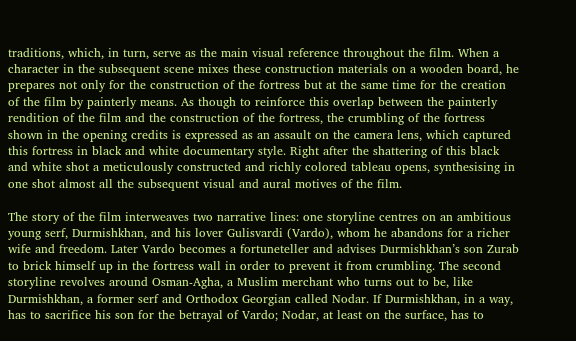traditions, which, in turn, serve as the main visual reference throughout the film. When a character in the subsequent scene mixes these construction materials on a wooden board, he prepares not only for the construction of the fortress but at the same time for the creation of the film by painterly means. As though to reinforce this overlap between the painterly rendition of the film and the construction of the fortress, the crumbling of the fortress shown in the opening credits is expressed as an assault on the camera lens, which captured this fortress in black and white documentary style. Right after the shattering of this black and white shot a meticulously constructed and richly colored tableau opens, synthesising in one shot almost all the subsequent visual and aural motives of the film.

The story of the film interweaves two narrative lines: one storyline centres on an ambitious young serf, Durmishkhan, and his lover Gulisvardi (Vardo), whom he abandons for a richer wife and freedom. Later Vardo becomes a fortuneteller and advises Durmishkhan’s son Zurab to brick himself up in the fortress wall in order to prevent it from crumbling. The second storyline revolves around Osman-Agha, a Muslim merchant who turns out to be, like Durmishkhan, a former serf and Orthodox Georgian called Nodar. If Durmishkhan, in a way, has to sacrifice his son for the betrayal of Vardo; Nodar, at least on the surface, has to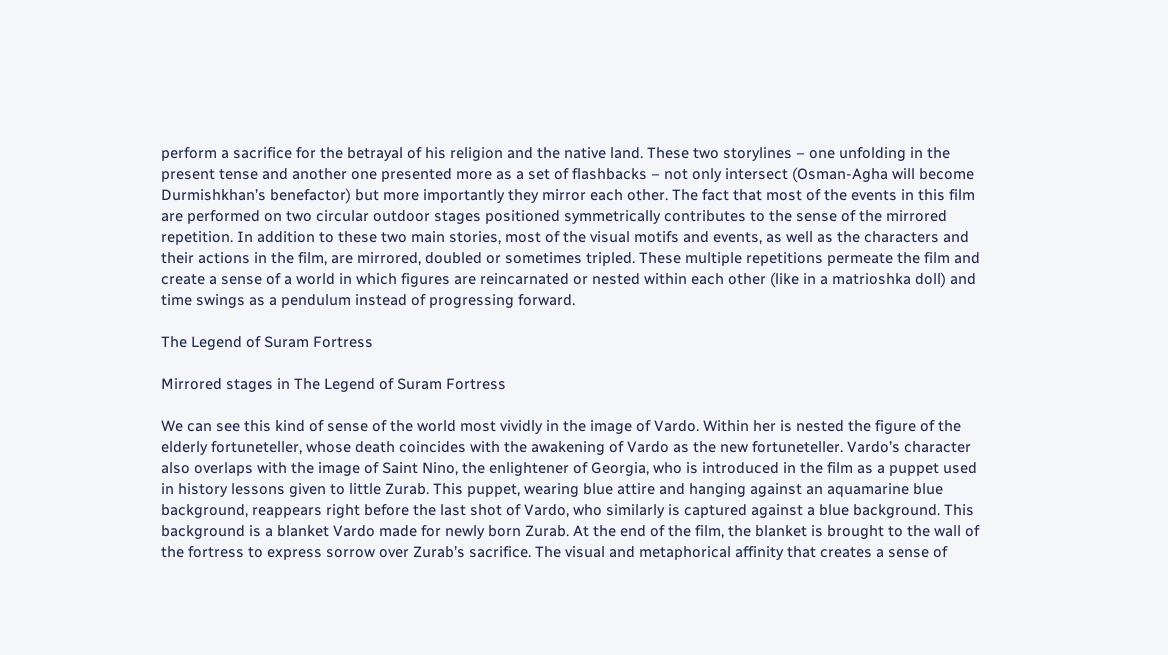perform a sacrifice for the betrayal of his religion and the native land. These two storylines – one unfolding in the present tense and another one presented more as a set of flashbacks – not only intersect (Osman-Agha will become Durmishkhan’s benefactor) but more importantly they mirror each other. The fact that most of the events in this film are performed on two circular outdoor stages positioned symmetrically contributes to the sense of the mirrored repetition. In addition to these two main stories, most of the visual motifs and events, as well as the characters and their actions in the film, are mirrored, doubled or sometimes tripled. These multiple repetitions permeate the film and create a sense of a world in which figures are reincarnated or nested within each other (like in a matrioshka doll) and time swings as a pendulum instead of progressing forward.

The Legend of Suram Fortress

Mirrored stages in The Legend of Suram Fortress

We can see this kind of sense of the world most vividly in the image of Vardo. Within her is nested the figure of the elderly fortuneteller, whose death coincides with the awakening of Vardo as the new fortuneteller. Vardo’s character also overlaps with the image of Saint Nino, the enlightener of Georgia, who is introduced in the film as a puppet used in history lessons given to little Zurab. This puppet, wearing blue attire and hanging against an aquamarine blue background, reappears right before the last shot of Vardo, who similarly is captured against a blue background. This background is a blanket Vardo made for newly born Zurab. At the end of the film, the blanket is brought to the wall of the fortress to express sorrow over Zurab’s sacrifice. The visual and metaphorical affinity that creates a sense of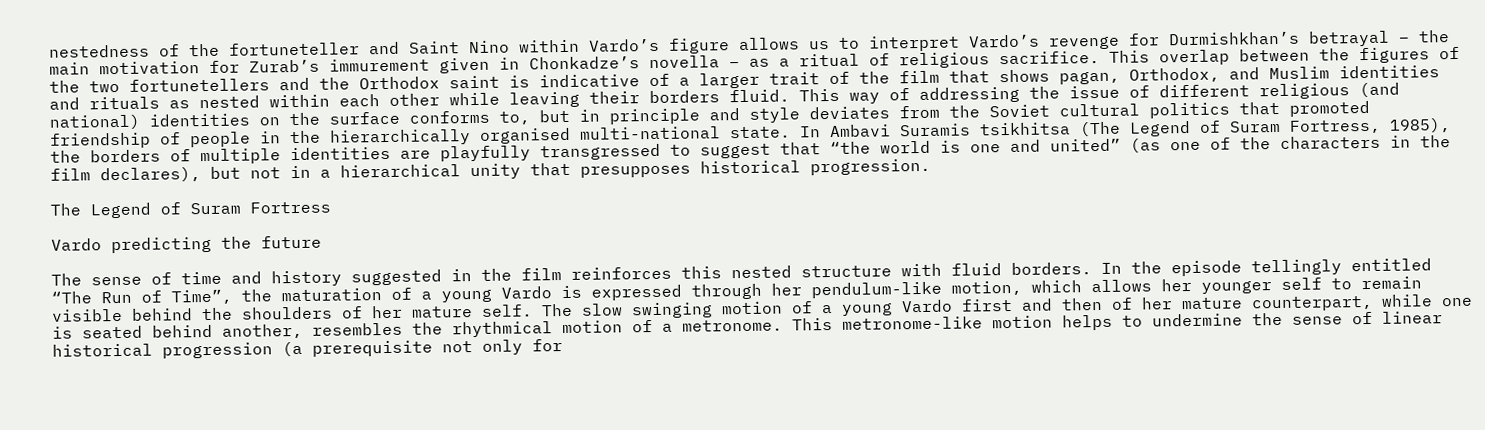nestedness of the fortuneteller and Saint Nino within Vardo’s figure allows us to interpret Vardo’s revenge for Durmishkhan’s betrayal – the main motivation for Zurab’s immurement given in Chonkadze’s novella – as a ritual of religious sacrifice. This overlap between the figures of the two fortunetellers and the Orthodox saint is indicative of a larger trait of the film that shows pagan, Orthodox, and Muslim identities and rituals as nested within each other while leaving their borders fluid. This way of addressing the issue of different religious (and national) identities on the surface conforms to, but in principle and style deviates from the Soviet cultural politics that promoted friendship of people in the hierarchically organised multi-national state. In Ambavi Suramis tsikhitsa (The Legend of Suram Fortress, 1985), the borders of multiple identities are playfully transgressed to suggest that “the world is one and united” (as one of the characters in the film declares), but not in a hierarchical unity that presupposes historical progression.

The Legend of Suram Fortress

Vardo predicting the future

The sense of time and history suggested in the film reinforces this nested structure with fluid borders. In the episode tellingly entitled “The Run of Time”, the maturation of a young Vardo is expressed through her pendulum-like motion, which allows her younger self to remain visible behind the shoulders of her mature self. The slow swinging motion of a young Vardo first and then of her mature counterpart, while one is seated behind another, resembles the rhythmical motion of a metronome. This metronome-like motion helps to undermine the sense of linear historical progression (a prerequisite not only for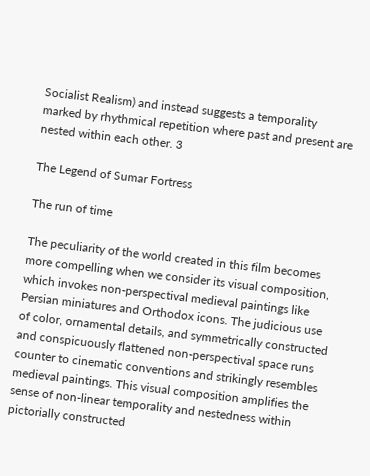Socialist Realism) and instead suggests a temporality marked by rhythmical repetition where past and present are nested within each other. 3

The Legend of Sumar Fortress

The run of time

The peculiarity of the world created in this film becomes more compelling when we consider its visual composition, which invokes non-perspectival medieval paintings like Persian miniatures and Orthodox icons. The judicious use of color, ornamental details, and symmetrically constructed and conspicuously flattened non-perspectival space runs counter to cinematic conventions and strikingly resembles medieval paintings. This visual composition amplifies the sense of non-linear temporality and nestedness within pictorially constructed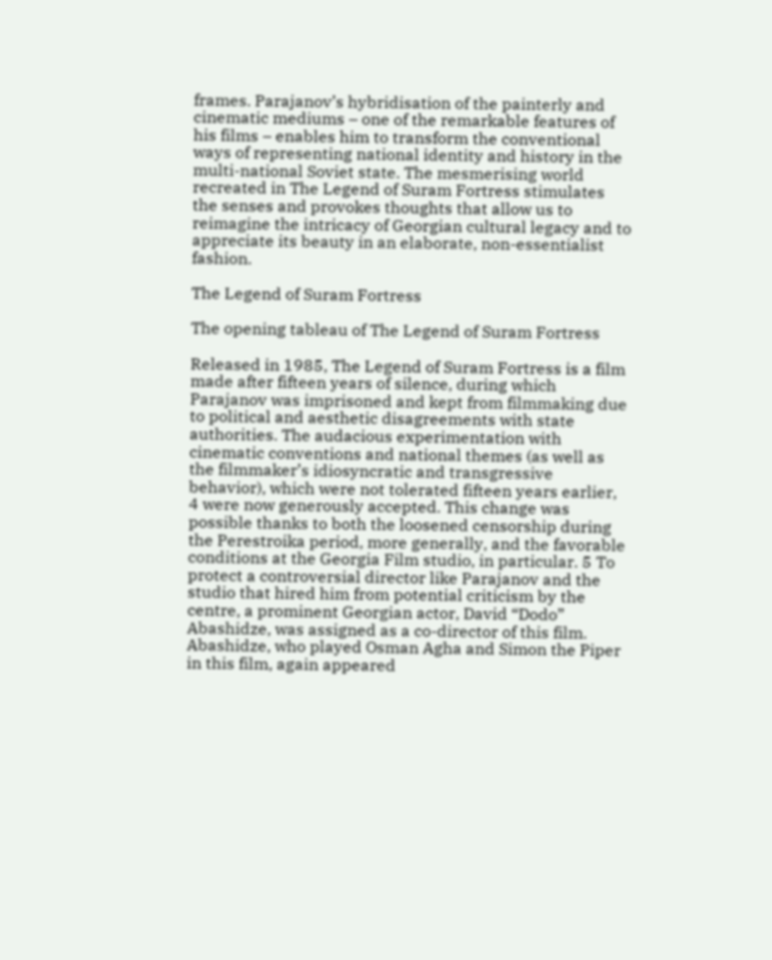frames. Parajanov’s hybridisation of the painterly and cinematic mediums – one of the remarkable features of his films – enables him to transform the conventional ways of representing national identity and history in the multi-national Soviet state. The mesmerising world recreated in The Legend of Suram Fortress stimulates the senses and provokes thoughts that allow us to reimagine the intricacy of Georgian cultural legacy and to appreciate its beauty in an elaborate, non-essentialist fashion.

The Legend of Suram Fortress

The opening tableau of The Legend of Suram Fortress

Released in 1985, The Legend of Suram Fortress is a film made after fifteen years of silence, during which Parajanov was imprisoned and kept from filmmaking due to political and aesthetic disagreements with state authorities. The audacious experimentation with cinematic conventions and national themes (as well as the filmmaker’s idiosyncratic and transgressive behavior), which were not tolerated fifteen years earlier, 4 were now generously accepted. This change was possible thanks to both the loosened censorship during the Perestroika period, more generally, and the favorable conditions at the Georgia Film studio, in particular. 5 To protect a controversial director like Parajanov and the studio that hired him from potential criticism by the centre, a prominent Georgian actor, David “Dodo” Abashidze, was assigned as a co-director of this film. Abashidze, who played Osman Agha and Simon the Piper in this film, again appeared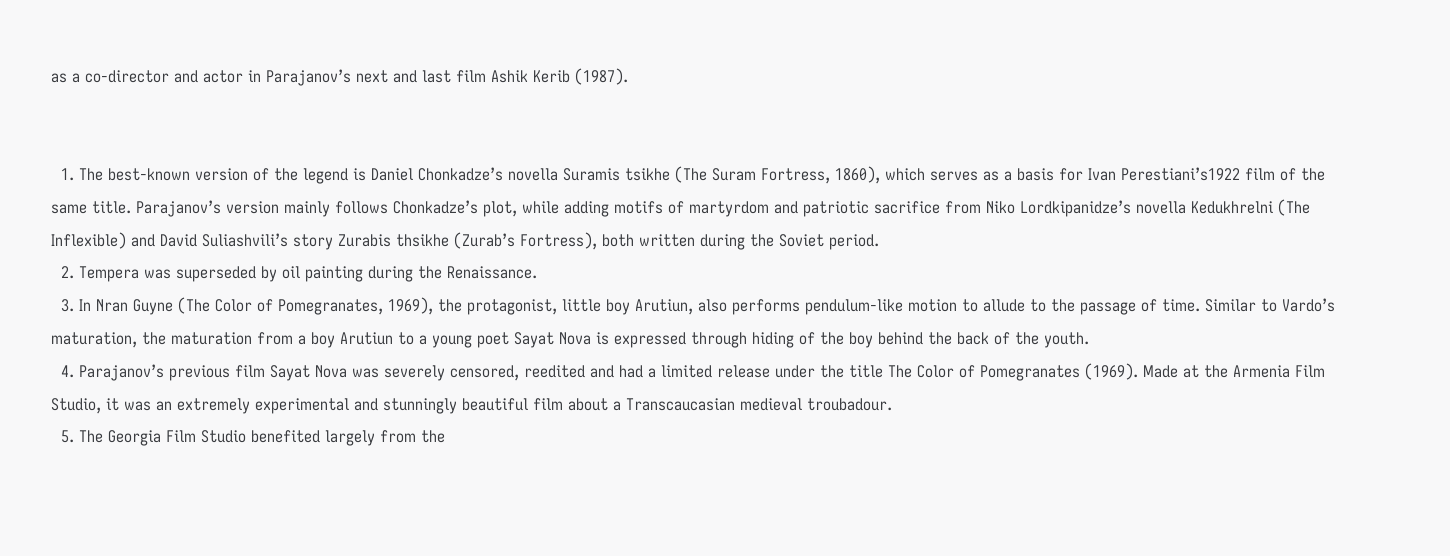as a co-director and actor in Parajanov’s next and last film Ashik Kerib (1987).


  1. The best-known version of the legend is Daniel Chonkadze’s novella Suramis tsikhe (The Suram Fortress, 1860), which serves as a basis for Ivan Perestiani’s1922 film of the same title. Parajanov’s version mainly follows Chonkadze’s plot, while adding motifs of martyrdom and patriotic sacrifice from Niko Lordkipanidze’s novella Kedukhrelni (The Inflexible) and David Suliashvili’s story Zurabis thsikhe (Zurab’s Fortress), both written during the Soviet period.
  2. Tempera was superseded by oil painting during the Renaissance.
  3. In Nran Guyne (The Color of Pomegranates, 1969), the protagonist, little boy Arutiun, also performs pendulum-like motion to allude to the passage of time. Similar to Vardo’s maturation, the maturation from a boy Arutiun to a young poet Sayat Nova is expressed through hiding of the boy behind the back of the youth.
  4. Parajanov’s previous film Sayat Nova was severely censored, reedited and had a limited release under the title The Color of Pomegranates (1969). Made at the Armenia Film Studio, it was an extremely experimental and stunningly beautiful film about a Transcaucasian medieval troubadour.
  5. The Georgia Film Studio benefited largely from the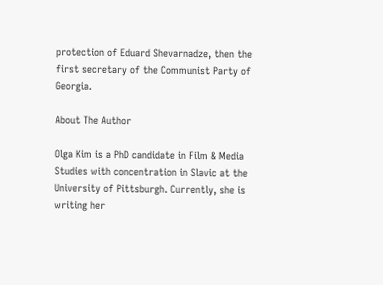protection of Eduard Shevarnadze, then the first secretary of the Communist Party of Georgia.

About The Author

Olga Kim is a PhD candidate in Film & Media Studies with concentration in Slavic at the University of Pittsburgh. Currently, she is writing her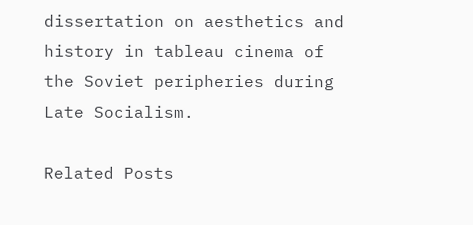dissertation on aesthetics and history in tableau cinema of the Soviet peripheries during Late Socialism.

Related Posts